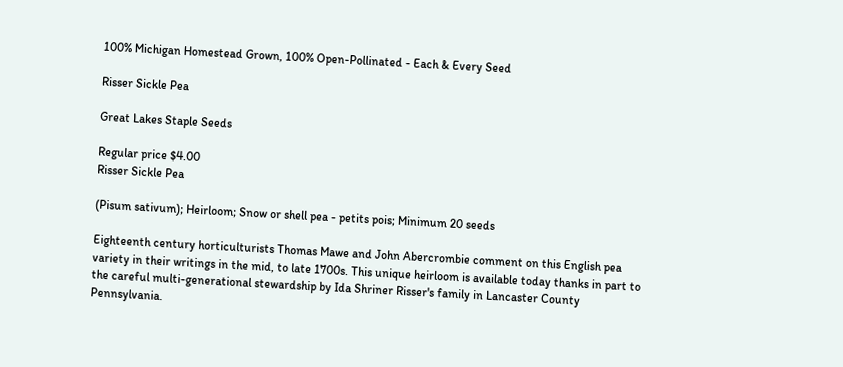100% Michigan Homestead Grown, 100% Open-Pollinated - Each & Every Seed

Risser Sickle Pea

Great Lakes Staple Seeds

Regular price $4.00
Risser Sickle Pea

(Pisum sativum); Heirloom; Snow or shell pea - petits pois; Minimum 20 seeds

Eighteenth century horticulturists Thomas Mawe and John Abercrombie comment on this English pea variety in their writings in the mid, to late 1700s. This unique heirloom is available today thanks in part to the careful multi-generational stewardship by Ida Shriner Risser's family in Lancaster County Pennsylvania.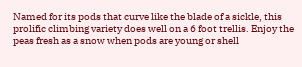Named for its pods that curve like the blade of a sickle, this prolific climbing variety does well on a 6 foot trellis. Enjoy the peas fresh as a snow when pods are young or shell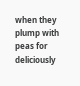when they plump with peas for deliciously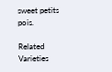sweet petits pois.

Related Varieties